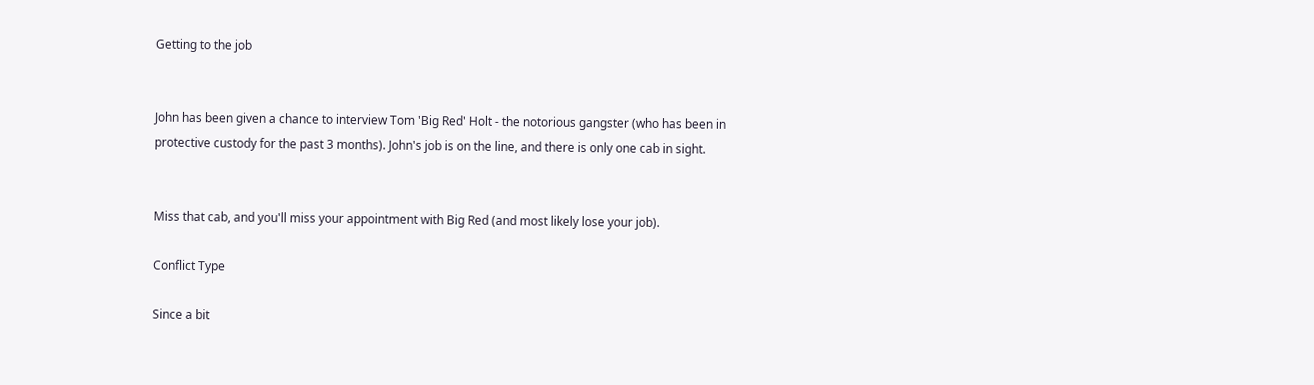Getting to the job


John has been given a chance to interview Tom 'Big Red' Holt - the notorious gangster (who has been in protective custody for the past 3 months). John's job is on the line, and there is only one cab in sight.


Miss that cab, and you'll miss your appointment with Big Red (and most likely lose your job).

Conflict Type

Since a bit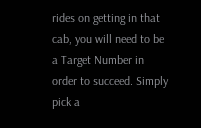rides on getting in that cab, you will need to be a Target Number in order to succeed. Simply pick a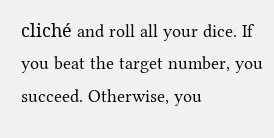cliché and roll all your dice. If you beat the target number, you succeed. Otherwise, you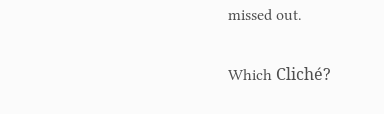missed out.

Which Cliché?